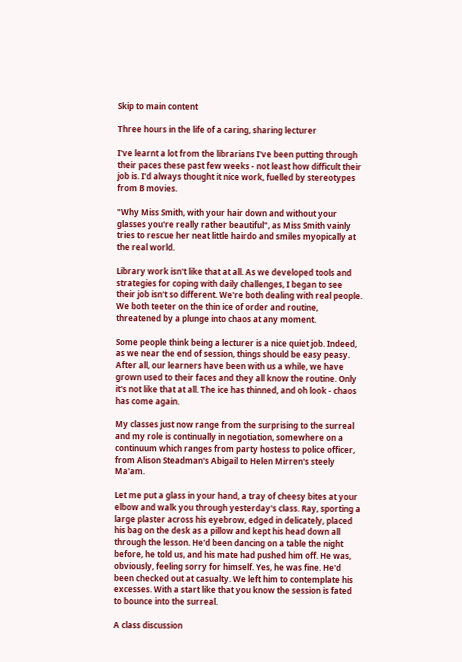Skip to main content

Three hours in the life of a caring, sharing lecturer

I've learnt a lot from the librarians I've been putting through their paces these past few weeks - not least how difficult their job is. I'd always thought it nice work, fuelled by stereotypes from B movies.

"Why Miss Smith, with your hair down and without your glasses you're really rather beautiful", as Miss Smith vainly tries to rescue her neat little hairdo and smiles myopically at the real world.

Library work isn't like that at all. As we developed tools and strategies for coping with daily challenges, I began to see their job isn't so different. We're both dealing with real people. We both teeter on the thin ice of order and routine, threatened by a plunge into chaos at any moment.

Some people think being a lecturer is a nice quiet job. Indeed, as we near the end of session, things should be easy peasy. After all, our learners have been with us a while, we have grown used to their faces and they all know the routine. Only it's not like that at all. The ice has thinned, and oh look - chaos has come again.

My classes just now range from the surprising to the surreal and my role is continually in negotiation, somewhere on a continuum which ranges from party hostess to police officer, from Alison Steadman's Abigail to Helen Mirren's steely Ma'am.

Let me put a glass in your hand, a tray of cheesy bites at your elbow and walk you through yesterday's class. Ray, sporting a large plaster across his eyebrow, edged in delicately, placed his bag on the desk as a pillow and kept his head down all through the lesson. He'd been dancing on a table the night before, he told us, and his mate had pushed him off. He was, obviously, feeling sorry for himself. Yes, he was fine. He'd been checked out at casualty. We left him to contemplate his excesses. With a start like that you know the session is fated to bounce into the surreal.

A class discussion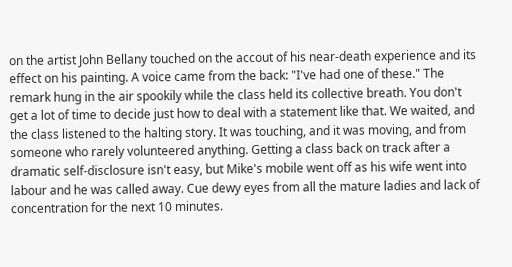on the artist John Bellany touched on the accout of his near-death experience and its effect on his painting. A voice came from the back: "I've had one of these." The remark hung in the air spookily while the class held its collective breath. You don't get a lot of time to decide just how to deal with a statement like that. We waited, and the class listened to the halting story. It was touching, and it was moving, and from someone who rarely volunteered anything. Getting a class back on track after a dramatic self-disclosure isn't easy, but Mike's mobile went off as his wife went into labour and he was called away. Cue dewy eyes from all the mature ladies and lack of concentration for the next 10 minutes.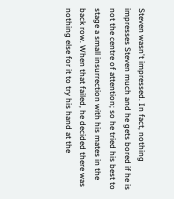Steven wasn't impressed. In fact, nothing impresses Steven much and he gets bored if he is not the centre of attention; so he tried his best to stage a small insurrection with his mates in the back row. When that failed, he decided there was nothing else for it to try his hand at the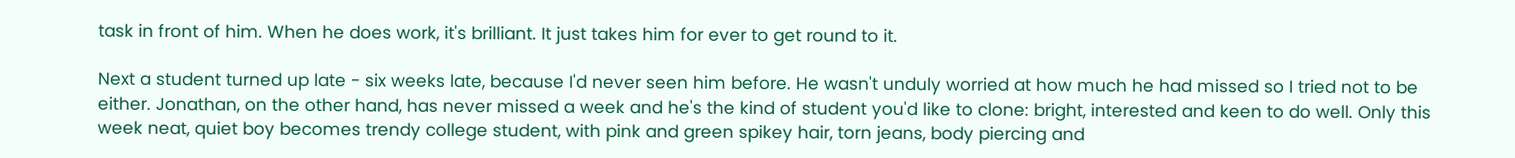task in front of him. When he does work, it's brilliant. It just takes him for ever to get round to it.

Next a student turned up late - six weeks late, because I'd never seen him before. He wasn't unduly worried at how much he had missed so I tried not to be either. Jonathan, on the other hand, has never missed a week and he's the kind of student you'd like to clone: bright, interested and keen to do well. Only this week neat, quiet boy becomes trendy college student, with pink and green spikey hair, torn jeans, body piercing and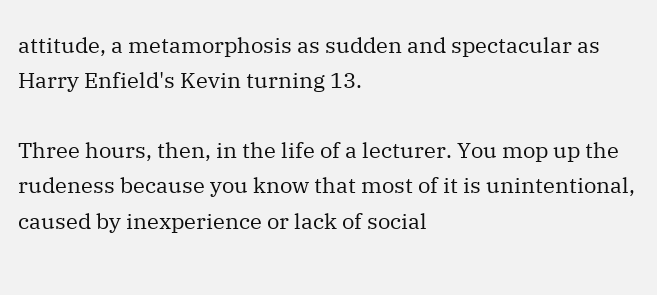attitude, a metamorphosis as sudden and spectacular as Harry Enfield's Kevin turning 13.

Three hours, then, in the life of a lecturer. You mop up the rudeness because you know that most of it is unintentional, caused by inexperience or lack of social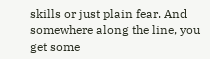skills or just plain fear. And somewhere along the line, you get some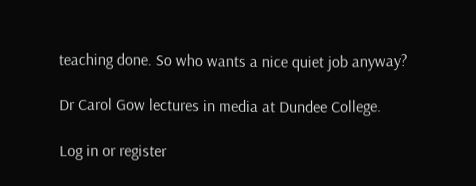teaching done. So who wants a nice quiet job anyway?

Dr Carol Gow lectures in media at Dundee College.

Log in or register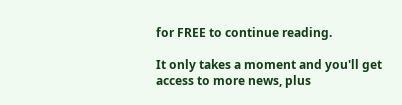for FREE to continue reading.

It only takes a moment and you'll get access to more news, plus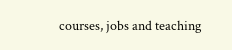courses, jobs and teaching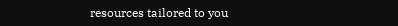resources tailored to you